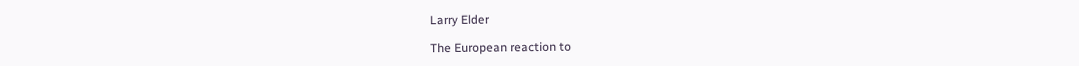Larry Elder

The European reaction to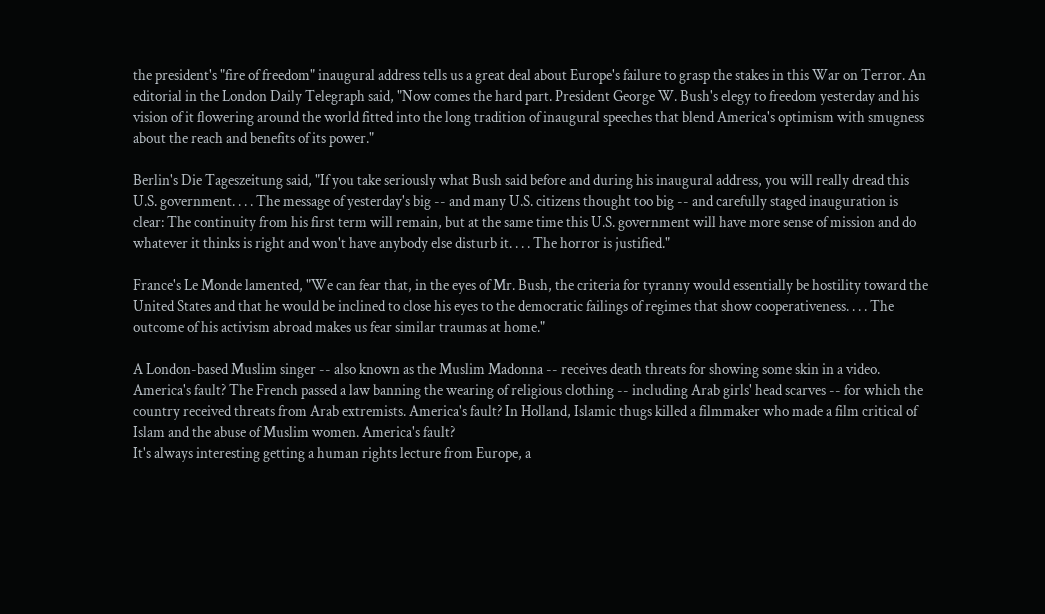the president's "fire of freedom" inaugural address tells us a great deal about Europe's failure to grasp the stakes in this War on Terror. An editorial in the London Daily Telegraph said, "Now comes the hard part. President George W. Bush's elegy to freedom yesterday and his vision of it flowering around the world fitted into the long tradition of inaugural speeches that blend America's optimism with smugness about the reach and benefits of its power."

Berlin's Die Tageszeitung said, "If you take seriously what Bush said before and during his inaugural address, you will really dread this U.S. government. . . . The message of yesterday's big -- and many U.S. citizens thought too big -- and carefully staged inauguration is clear: The continuity from his first term will remain, but at the same time this U.S. government will have more sense of mission and do whatever it thinks is right and won't have anybody else disturb it. . . . The horror is justified."

France's Le Monde lamented, "We can fear that, in the eyes of Mr. Bush, the criteria for tyranny would essentially be hostility toward the United States and that he would be inclined to close his eyes to the democratic failings of regimes that show cooperativeness. . . . The outcome of his activism abroad makes us fear similar traumas at home."

A London-based Muslim singer -- also known as the Muslim Madonna -- receives death threats for showing some skin in a video. America's fault? The French passed a law banning the wearing of religious clothing -- including Arab girls' head scarves -- for which the country received threats from Arab extremists. America's fault? In Holland, Islamic thugs killed a filmmaker who made a film critical of Islam and the abuse of Muslim women. America's fault?
It's always interesting getting a human rights lecture from Europe, a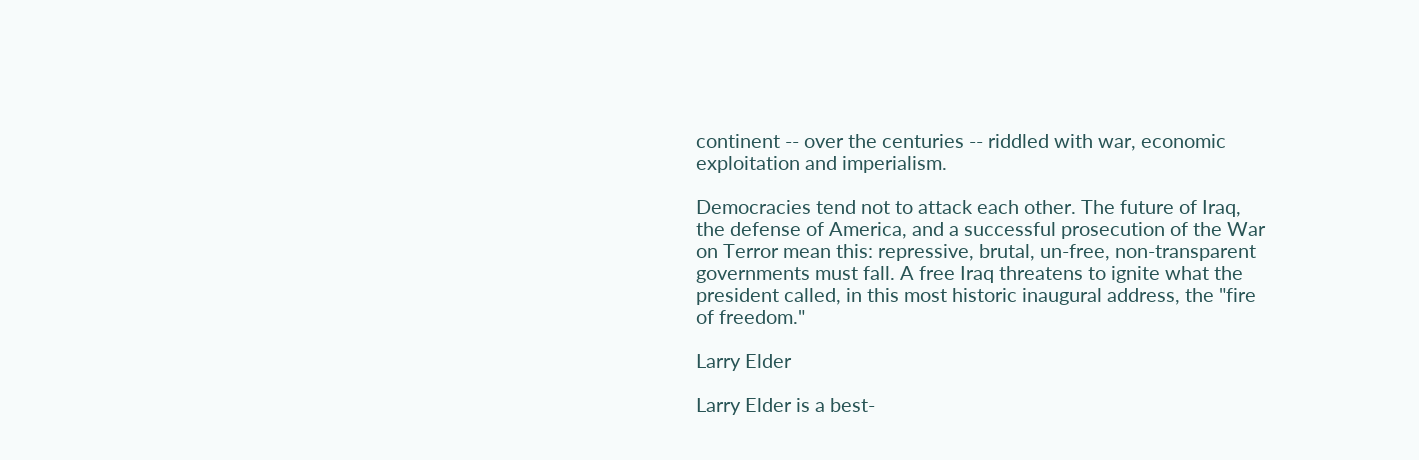continent -- over the centuries -- riddled with war, economic exploitation and imperialism.

Democracies tend not to attack each other. The future of Iraq, the defense of America, and a successful prosecution of the War on Terror mean this: repressive, brutal, un-free, non-transparent governments must fall. A free Iraq threatens to ignite what the president called, in this most historic inaugural address, the "fire of freedom."

Larry Elder

Larry Elder is a best-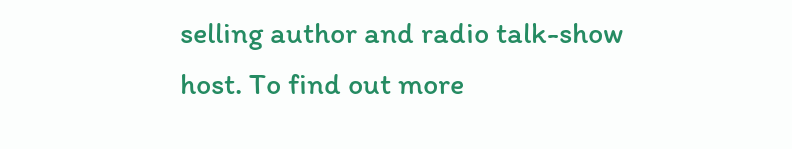selling author and radio talk-show host. To find out more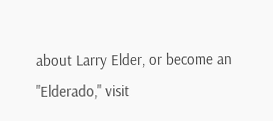about Larry Elder, or become an "Elderado," visit